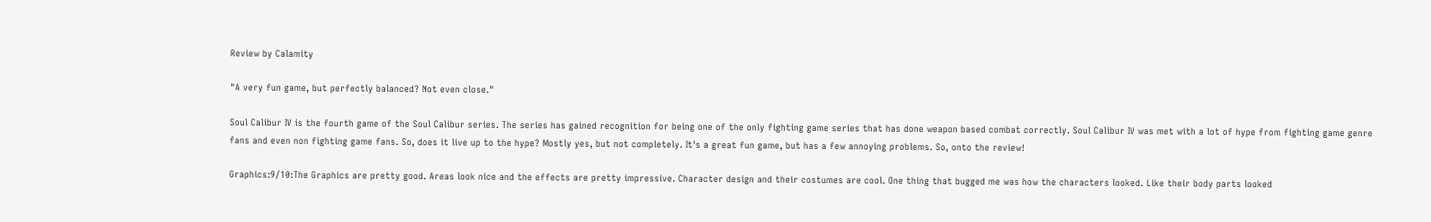Review by Calamity

"A very fun game, but perfectly balanced? Not even close."

Soul Calibur IV is the fourth game of the Soul Calibur series. The series has gained recognition for being one of the only fighting game series that has done weapon based combat correctly. Soul Calibur IV was met with a lot of hype from fighting game genre fans and even non fighting game fans. So, does it live up to the hype? Mostly yes, but not completely. It's a great fun game, but has a few annoying problems. So, onto the review!

Graphics:9/10:The Graphics are pretty good. Areas look nice and the effects are pretty impressive. Character design and their costumes are cool. One thing that bugged me was how the characters looked. Like their body parts looked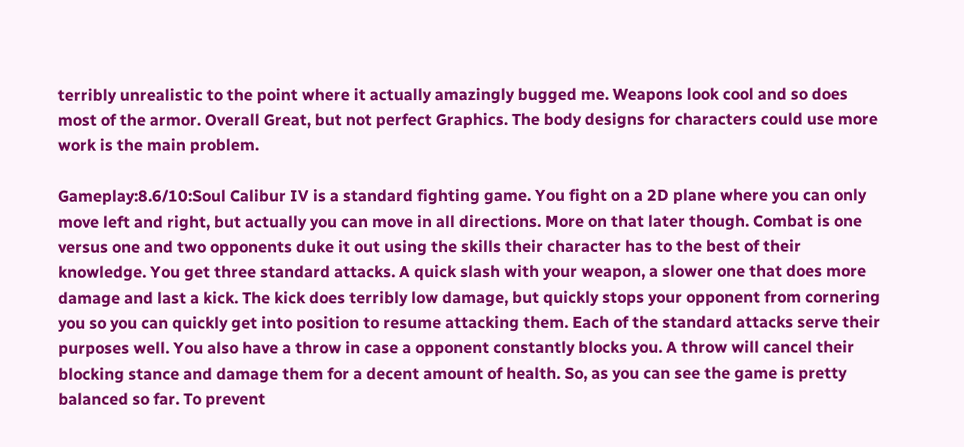terribly unrealistic to the point where it actually amazingly bugged me. Weapons look cool and so does most of the armor. Overall Great, but not perfect Graphics. The body designs for characters could use more work is the main problem.

Gameplay:8.6/10:Soul Calibur IV is a standard fighting game. You fight on a 2D plane where you can only move left and right, but actually you can move in all directions. More on that later though. Combat is one versus one and two opponents duke it out using the skills their character has to the best of their knowledge. You get three standard attacks. A quick slash with your weapon, a slower one that does more damage and last a kick. The kick does terribly low damage, but quickly stops your opponent from cornering you so you can quickly get into position to resume attacking them. Each of the standard attacks serve their purposes well. You also have a throw in case a opponent constantly blocks you. A throw will cancel their blocking stance and damage them for a decent amount of health. So, as you can see the game is pretty balanced so far. To prevent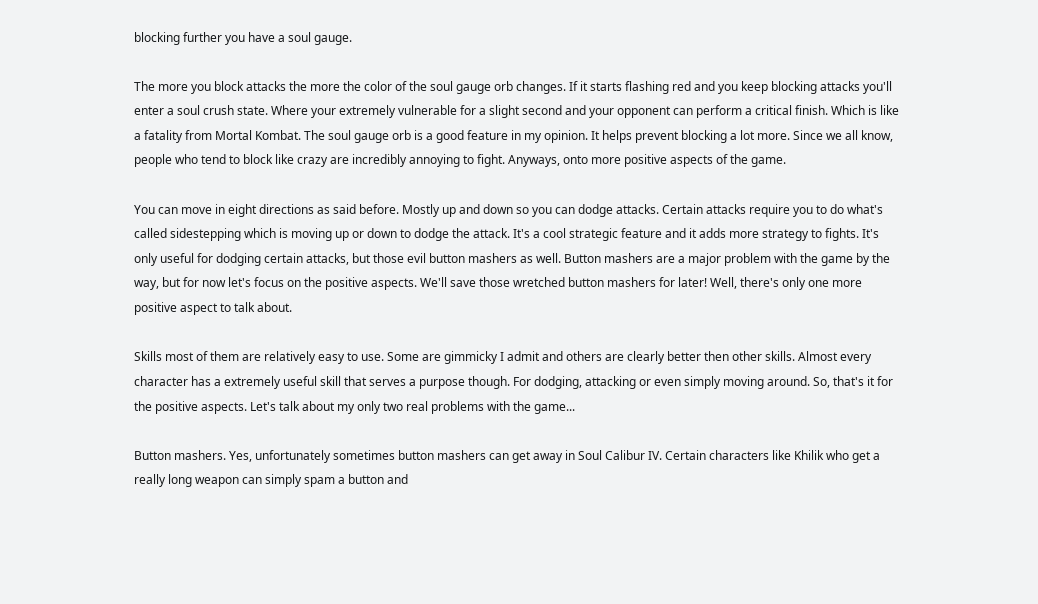blocking further you have a soul gauge.

The more you block attacks the more the color of the soul gauge orb changes. If it starts flashing red and you keep blocking attacks you'll enter a soul crush state. Where your extremely vulnerable for a slight second and your opponent can perform a critical finish. Which is like a fatality from Mortal Kombat. The soul gauge orb is a good feature in my opinion. It helps prevent blocking a lot more. Since we all know, people who tend to block like crazy are incredibly annoying to fight. Anyways, onto more positive aspects of the game.

You can move in eight directions as said before. Mostly up and down so you can dodge attacks. Certain attacks require you to do what's called sidestepping which is moving up or down to dodge the attack. It's a cool strategic feature and it adds more strategy to fights. It's only useful for dodging certain attacks, but those evil button mashers as well. Button mashers are a major problem with the game by the way, but for now let's focus on the positive aspects. We'll save those wretched button mashers for later! Well, there's only one more positive aspect to talk about.

Skills most of them are relatively easy to use. Some are gimmicky I admit and others are clearly better then other skills. Almost every character has a extremely useful skill that serves a purpose though. For dodging, attacking or even simply moving around. So, that's it for the positive aspects. Let's talk about my only two real problems with the game...

Button mashers. Yes, unfortunately sometimes button mashers can get away in Soul Calibur IV. Certain characters like Khilik who get a really long weapon can simply spam a button and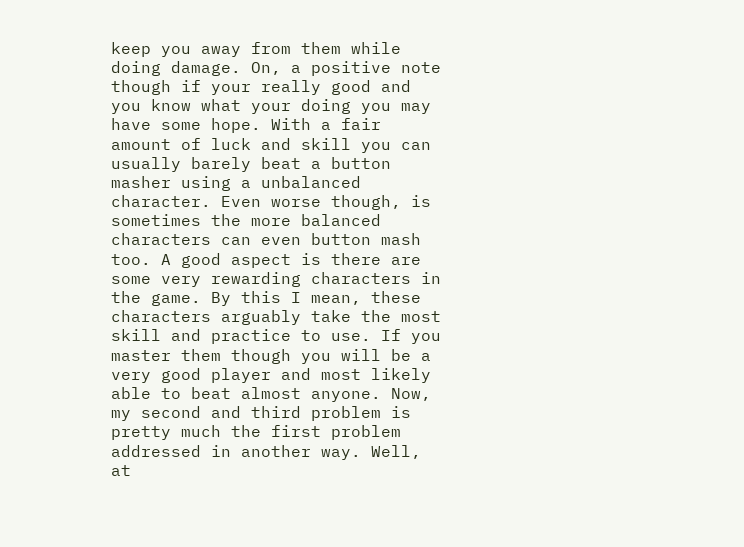keep you away from them while doing damage. On, a positive note though if your really good and you know what your doing you may have some hope. With a fair amount of luck and skill you can usually barely beat a button masher using a unbalanced character. Even worse though, is sometimes the more balanced characters can even button mash too. A good aspect is there are some very rewarding characters in the game. By this I mean, these characters arguably take the most skill and practice to use. If you master them though you will be a very good player and most likely able to beat almost anyone. Now, my second and third problem is pretty much the first problem addressed in another way. Well, at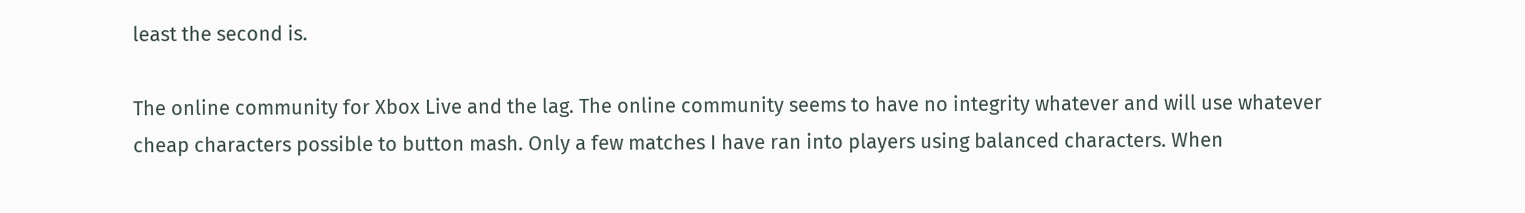least the second is.

The online community for Xbox Live and the lag. The online community seems to have no integrity whatever and will use whatever cheap characters possible to button mash. Only a few matches I have ran into players using balanced characters. When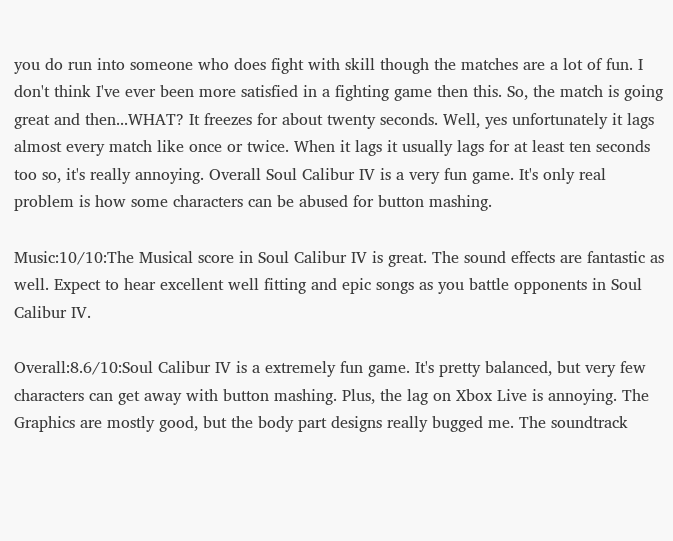you do run into someone who does fight with skill though the matches are a lot of fun. I don't think I've ever been more satisfied in a fighting game then this. So, the match is going great and then...WHAT? It freezes for about twenty seconds. Well, yes unfortunately it lags almost every match like once or twice. When it lags it usually lags for at least ten seconds too so, it's really annoying. Overall Soul Calibur IV is a very fun game. It's only real problem is how some characters can be abused for button mashing.

Music:10/10:The Musical score in Soul Calibur IV is great. The sound effects are fantastic as well. Expect to hear excellent well fitting and epic songs as you battle opponents in Soul Calibur IV.

Overall:8.6/10:Soul Calibur IV is a extremely fun game. It's pretty balanced, but very few characters can get away with button mashing. Plus, the lag on Xbox Live is annoying. The Graphics are mostly good, but the body part designs really bugged me. The soundtrack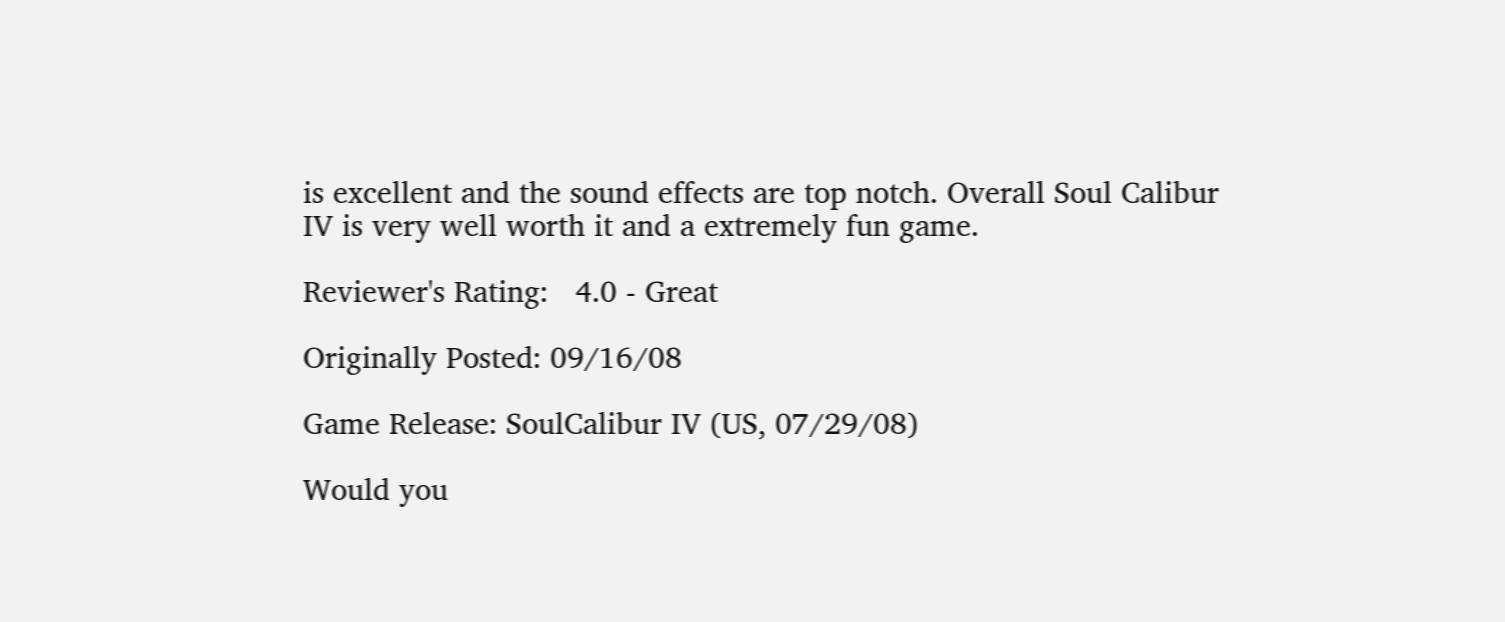is excellent and the sound effects are top notch. Overall Soul Calibur IV is very well worth it and a extremely fun game.

Reviewer's Rating:   4.0 - Great

Originally Posted: 09/16/08

Game Release: SoulCalibur IV (US, 07/29/08)

Would you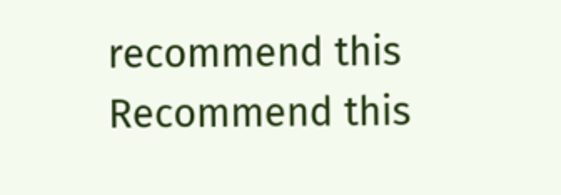recommend this
Recommend this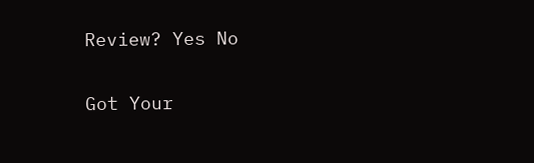Review? Yes No

Got Your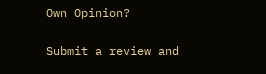Own Opinion?

Submit a review and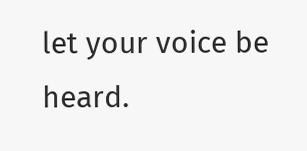let your voice be heard.